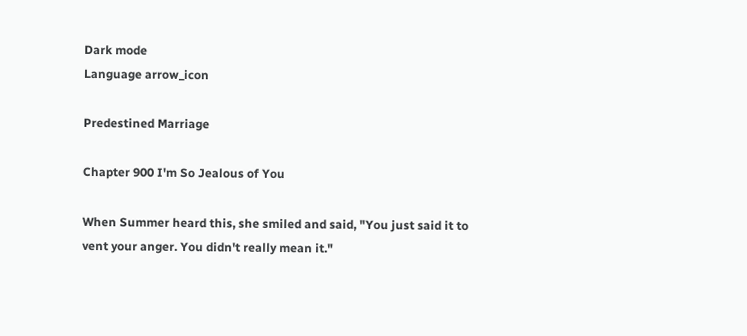Dark mode
Language arrow_icon

Predestined Marriage

Chapter 900 I'm So Jealous of You

When Summer heard this, she smiled and said, "You just said it to vent your anger. You didn't really mean it."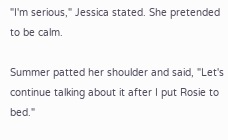"I'm serious," Jessica stated. She pretended to be calm.

Summer patted her shoulder and said, "Let's continue talking about it after I put Rosie to bed."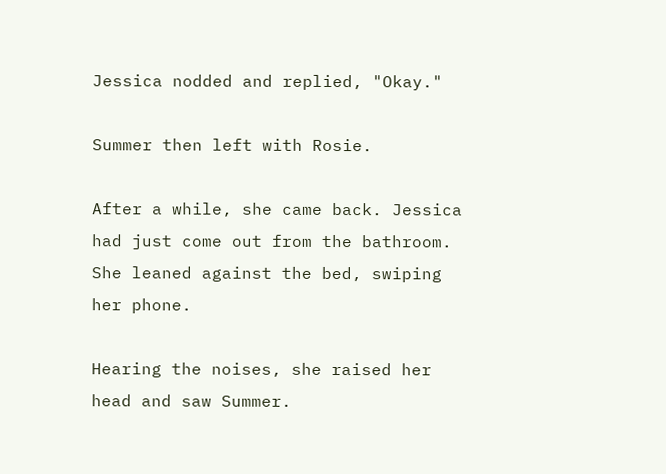Jessica nodded and replied, "Okay."

Summer then left with Rosie.

After a while, she came back. Jessica had just come out from the bathroom. She leaned against the bed, swiping her phone.

Hearing the noises, she raised her head and saw Summer.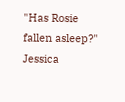"Has Rosie fallen asleep?" Jessica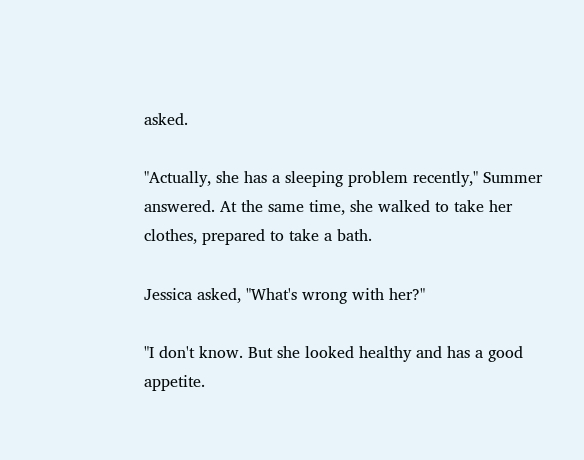asked.

"Actually, she has a sleeping problem recently," Summer answered. At the same time, she walked to take her clothes, prepared to take a bath.

Jessica asked, "What's wrong with her?"

"I don't know. But she looked healthy and has a good appetite.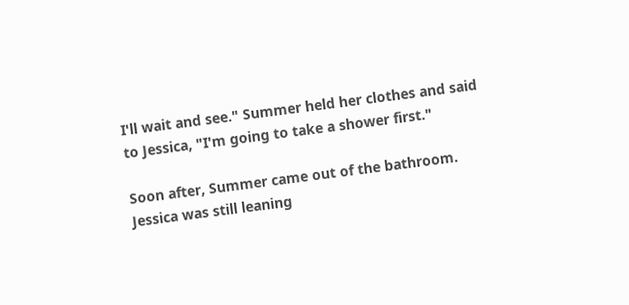I'll wait and see." Summer held her clothes and said to Jessica, "I'm going to take a shower first."

Soon after, Summer came out of the bathroom. Jessica was still leaning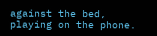against the bed, playing on the phone.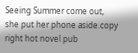Seeing Summer come out, she put her phone aside.copy right hot novel pub